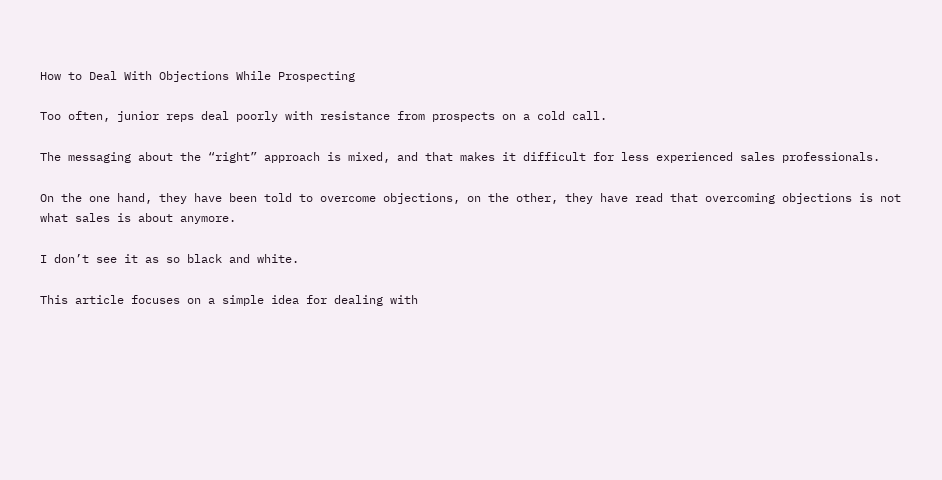How to Deal With Objections While Prospecting

Too often, junior reps deal poorly with resistance from prospects on a cold call.

The messaging about the “right” approach is mixed, and that makes it difficult for less experienced sales professionals.

On the one hand, they have been told to overcome objections, on the other, they have read that overcoming objections is not what sales is about anymore.

I don’t see it as so black and white.

This article focuses on a simple idea for dealing with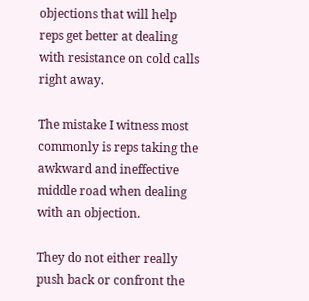objections that will help reps get better at dealing with resistance on cold calls right away.

The mistake I witness most commonly is reps taking the awkward and ineffective middle road when dealing with an objection.

They do not either really push back or confront the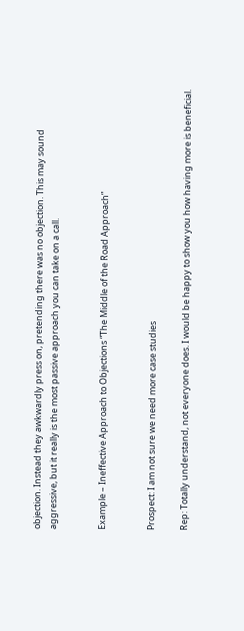objection. Instead they awkwardly press on, pretending there was no objection. This may sound aggressive, but it really is the most passive approach you can take on a call.


Example – Ineffective Approach to Objections “The Middle of the Road Approach”


Prospect: I am not sure we need more case studies

Rep: Totally understand, not everyone does. I would be happy to show you how having more is beneficial.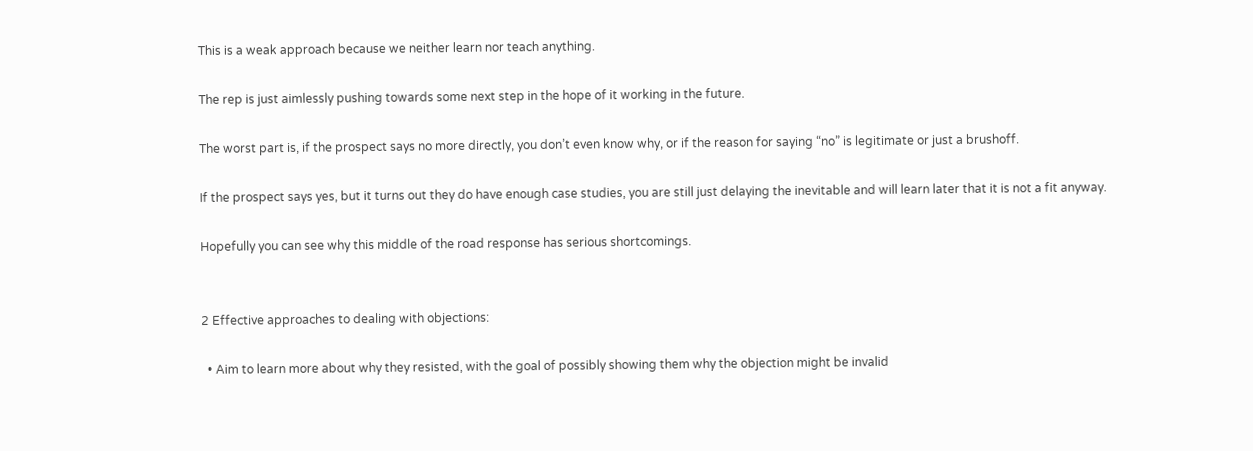This is a weak approach because we neither learn nor teach anything.

The rep is just aimlessly pushing towards some next step in the hope of it working in the future.

The worst part is, if the prospect says no more directly, you don’t even know why, or if the reason for saying “no” is legitimate or just a brushoff.

If the prospect says yes, but it turns out they do have enough case studies, you are still just delaying the inevitable and will learn later that it is not a fit anyway.

Hopefully you can see why this middle of the road response has serious shortcomings.


2 Effective approaches to dealing with objections:

  • Aim to learn more about why they resisted, with the goal of possibly showing them why the objection might be invalid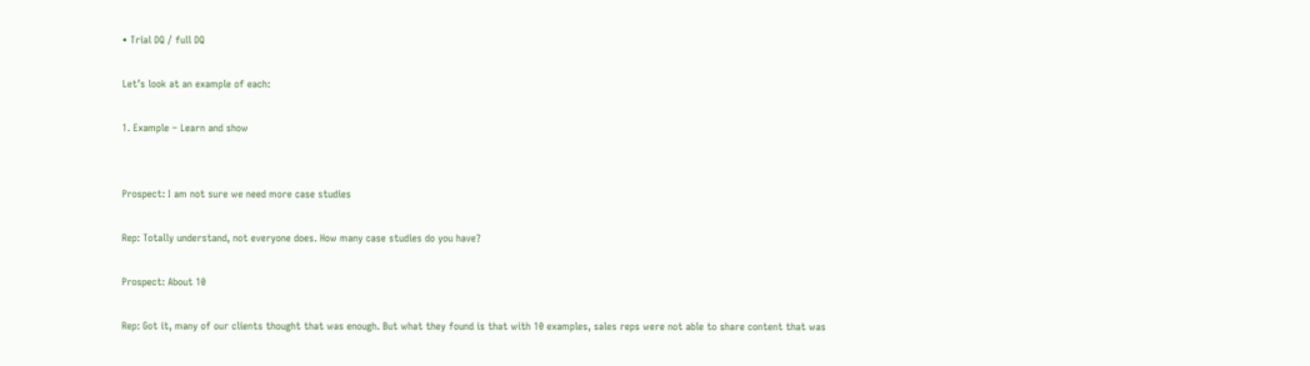• Trial DQ / full DQ

Let’s look at an example of each:

1. Example – Learn and show


Prospect: I am not sure we need more case studies

Rep: Totally understand, not everyone does. How many case studies do you have?

Prospect: About 10

Rep: Got it, many of our clients thought that was enough. But what they found is that with 10 examples, sales reps were not able to share content that was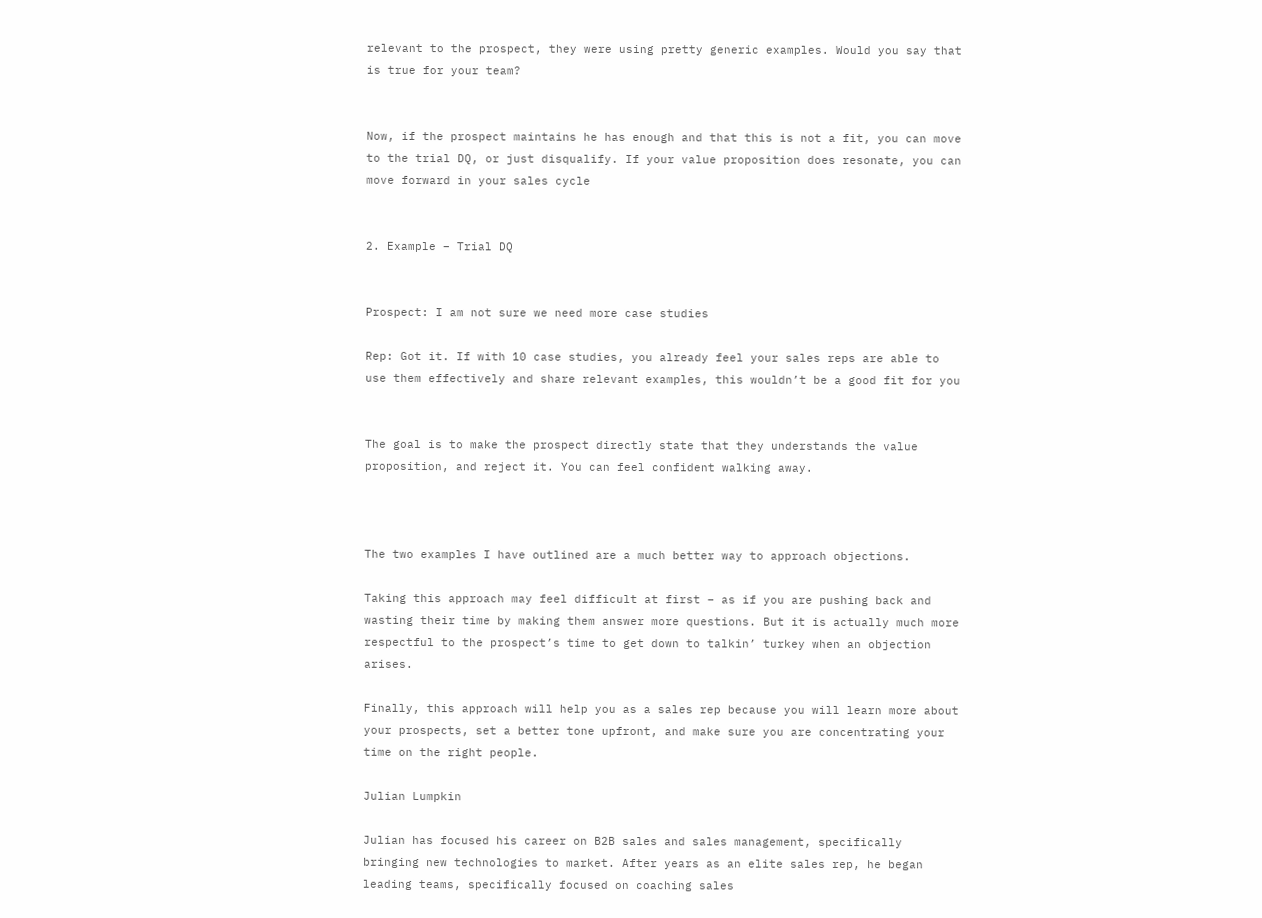relevant to the prospect, they were using pretty generic examples. Would you say that is true for your team?


Now, if the prospect maintains he has enough and that this is not a fit, you can move to the trial DQ, or just disqualify. If your value proposition does resonate, you can move forward in your sales cycle


2. Example – Trial DQ


Prospect: I am not sure we need more case studies

Rep: Got it. If with 10 case studies, you already feel your sales reps are able to use them effectively and share relevant examples, this wouldn’t be a good fit for you


The goal is to make the prospect directly state that they understands the value proposition, and reject it. You can feel confident walking away.



The two examples I have outlined are a much better way to approach objections.

Taking this approach may feel difficult at first – as if you are pushing back and wasting their time by making them answer more questions. But it is actually much more respectful to the prospect’s time to get down to talkin’ turkey when an objection arises.

Finally, this approach will help you as a sales rep because you will learn more about your prospects, set a better tone upfront, and make sure you are concentrating your time on the right people.

Julian Lumpkin

Julian has focused his career on B2B sales and sales management, specifically bringing new technologies to market. After years as an elite sales rep, he began leading teams, specifically focused on coaching sales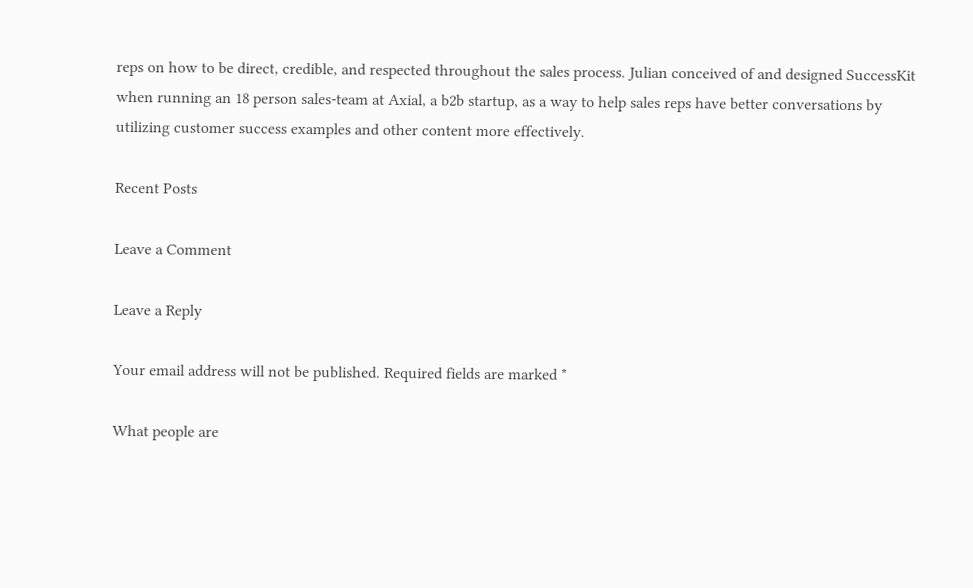reps on how to be direct, credible, and respected throughout the sales process. Julian conceived of and designed SuccessKit when running an 18 person sales-team at Axial, a b2b startup, as a way to help sales reps have better conversations by utilizing customer success examples and other content more effectively.

Recent Posts

Leave a Comment

Leave a Reply

Your email address will not be published. Required fields are marked *

What people are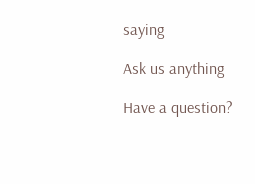saying

Ask us anything

Have a question?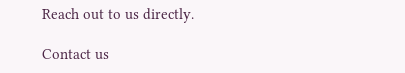Reach out to us directly.

Contact us